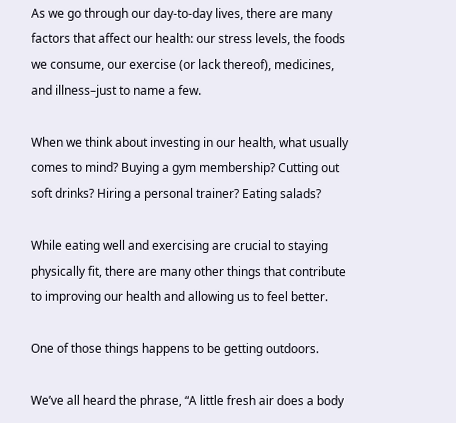As we go through our day-to-day lives, there are many factors that affect our health: our stress levels, the foods we consume, our exercise (or lack thereof), medicines, and illness–just to name a few.

When we think about investing in our health, what usually comes to mind? Buying a gym membership? Cutting out soft drinks? Hiring a personal trainer? Eating salads?

While eating well and exercising are crucial to staying physically fit, there are many other things that contribute to improving our health and allowing us to feel better.

One of those things happens to be getting outdoors.

We’ve all heard the phrase, “A little fresh air does a body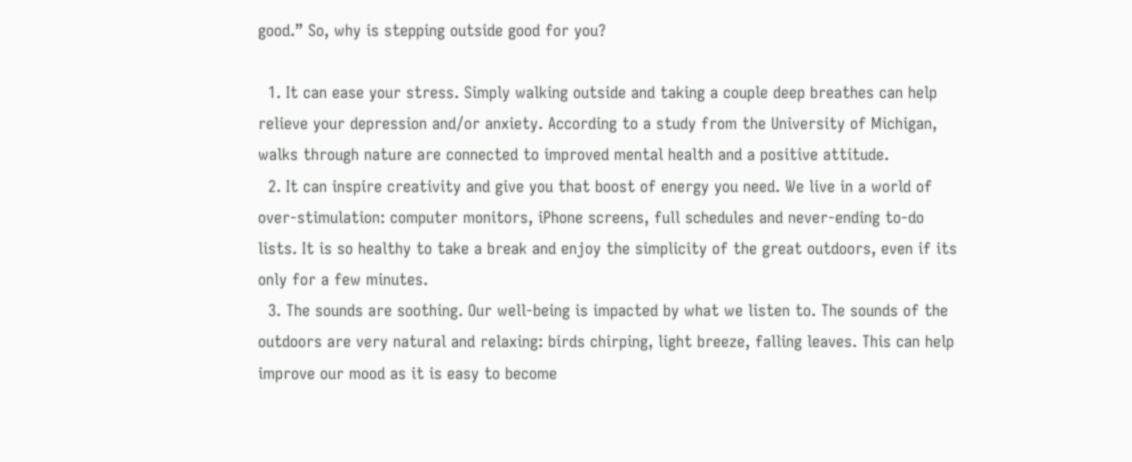good.” So, why is stepping outside good for you?

  1. It can ease your stress. Simply walking outside and taking a couple deep breathes can help relieve your depression and/or anxiety. According to a study from the University of Michigan, walks through nature are connected to improved mental health and a positive attitude.
  2. It can inspire creativity and give you that boost of energy you need. We live in a world of over-stimulation: computer monitors, iPhone screens, full schedules and never-ending to-do lists. It is so healthy to take a break and enjoy the simplicity of the great outdoors, even if its only for a few minutes.
  3. The sounds are soothing. Our well-being is impacted by what we listen to. The sounds of the outdoors are very natural and relaxing: birds chirping, light breeze, falling leaves. This can help improve our mood as it is easy to become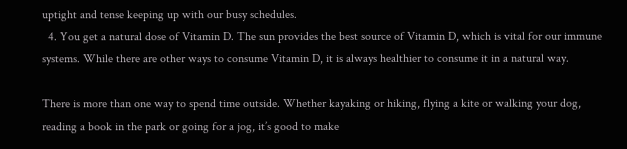uptight and tense keeping up with our busy schedules.
  4. You get a natural dose of Vitamin D. The sun provides the best source of Vitamin D, which is vital for our immune systems. While there are other ways to consume Vitamin D, it is always healthier to consume it in a natural way.

There is more than one way to spend time outside. Whether kayaking or hiking, flying a kite or walking your dog, reading a book in the park or going for a jog, it’s good to make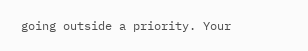going outside a priority. Your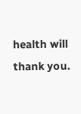health will thank you.